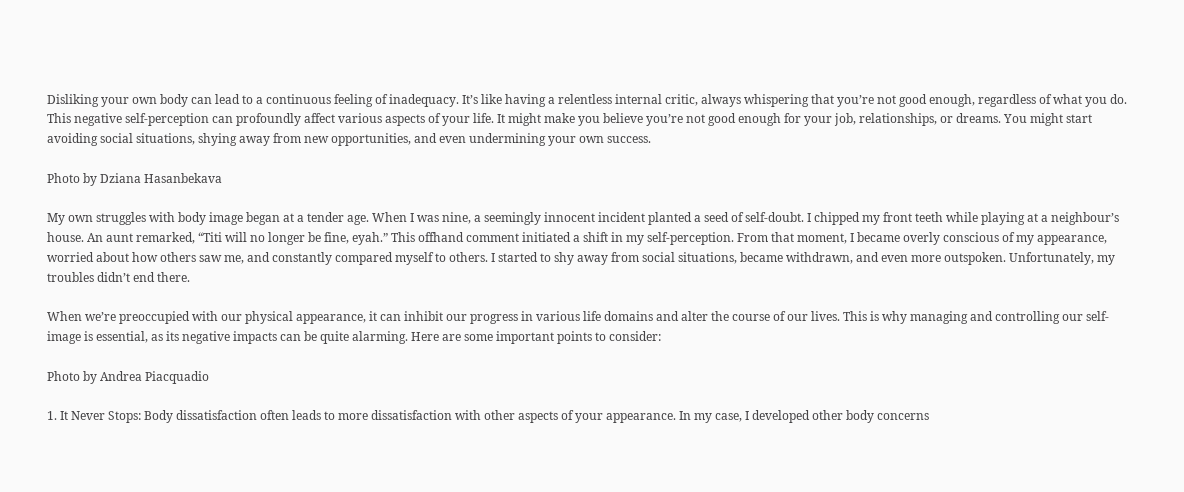Disliking your own body can lead to a continuous feeling of inadequacy. It’s like having a relentless internal critic, always whispering that you’re not good enough, regardless of what you do. This negative self-perception can profoundly affect various aspects of your life. It might make you believe you’re not good enough for your job, relationships, or dreams. You might start avoiding social situations, shying away from new opportunities, and even undermining your own success.

Photo by Dziana Hasanbekava

My own struggles with body image began at a tender age. When I was nine, a seemingly innocent incident planted a seed of self-doubt. I chipped my front teeth while playing at a neighbour’s house. An aunt remarked, “Titi will no longer be fine, eyah.” This offhand comment initiated a shift in my self-perception. From that moment, I became overly conscious of my appearance, worried about how others saw me, and constantly compared myself to others. I started to shy away from social situations, became withdrawn, and even more outspoken. Unfortunately, my troubles didn’t end there.

When we’re preoccupied with our physical appearance, it can inhibit our progress in various life domains and alter the course of our lives. This is why managing and controlling our self-image is essential, as its negative impacts can be quite alarming. Here are some important points to consider:

Photo by Andrea Piacquadio

1. It Never Stops: Body dissatisfaction often leads to more dissatisfaction with other aspects of your appearance. In my case, I developed other body concerns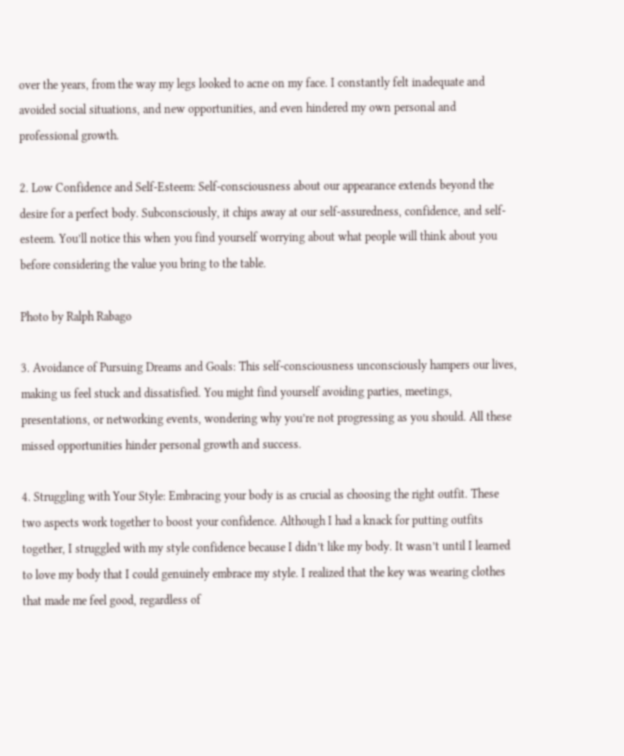over the years, from the way my legs looked to acne on my face. I constantly felt inadequate and avoided social situations, and new opportunities, and even hindered my own personal and professional growth.

2. Low Confidence and Self-Esteem: Self-consciousness about our appearance extends beyond the desire for a perfect body. Subconsciously, it chips away at our self-assuredness, confidence, and self-esteem. You’ll notice this when you find yourself worrying about what people will think about you before considering the value you bring to the table.

Photo by Ralph Rabago

3. Avoidance of Pursuing Dreams and Goals: This self-consciousness unconsciously hampers our lives, making us feel stuck and dissatisfied. You might find yourself avoiding parties, meetings, presentations, or networking events, wondering why you’re not progressing as you should. All these missed opportunities hinder personal growth and success.

4. Struggling with Your Style: Embracing your body is as crucial as choosing the right outfit. These two aspects work together to boost your confidence. Although I had a knack for putting outfits together, I struggled with my style confidence because I didn’t like my body. It wasn’t until I learned to love my body that I could genuinely embrace my style. I realized that the key was wearing clothes that made me feel good, regardless of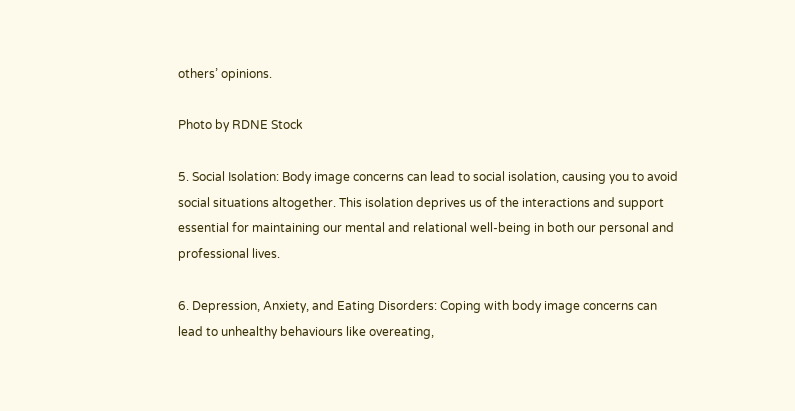others’ opinions.

Photo by RDNE Stock

5. Social Isolation: Body image concerns can lead to social isolation, causing you to avoid social situations altogether. This isolation deprives us of the interactions and support essential for maintaining our mental and relational well-being in both our personal and professional lives.

6. Depression, Anxiety, and Eating Disorders: Coping with body image concerns can lead to unhealthy behaviours like overeating,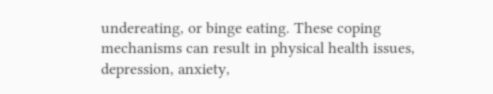undereating, or binge eating. These coping mechanisms can result in physical health issues, depression, anxiety,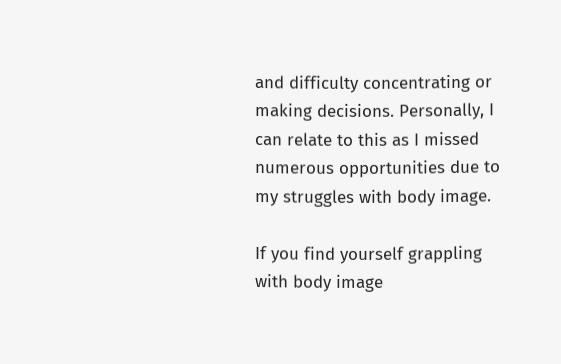and difficulty concentrating or making decisions. Personally, I can relate to this as I missed numerous opportunities due to my struggles with body image.

If you find yourself grappling with body image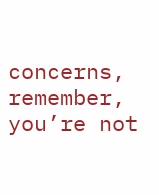concerns, remember, you’re not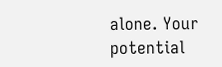alone. Your potential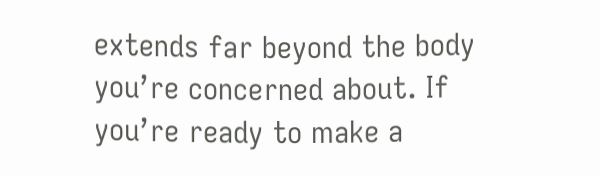extends far beyond the body you’re concerned about. If you’re ready to make a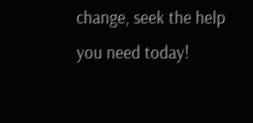change, seek the help you need today!